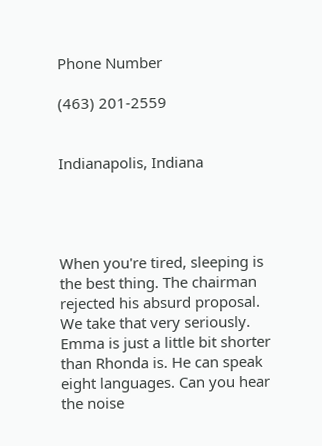Phone Number

(463) 201-2559


Indianapolis, Indiana




When you're tired, sleeping is the best thing. The chairman rejected his absurd proposal. We take that very seriously. Emma is just a little bit shorter than Rhonda is. He can speak eight languages. Can you hear the noise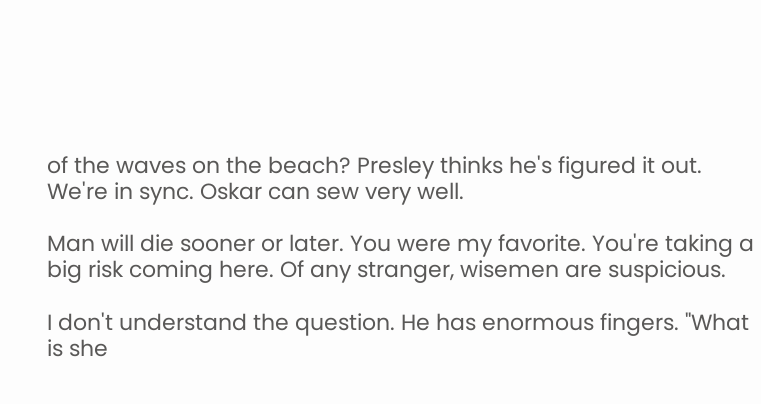of the waves on the beach? Presley thinks he's figured it out. We're in sync. Oskar can sew very well.

Man will die sooner or later. You were my favorite. You're taking a big risk coming here. Of any stranger, wisemen are suspicious.

I don't understand the question. He has enormous fingers. "What is she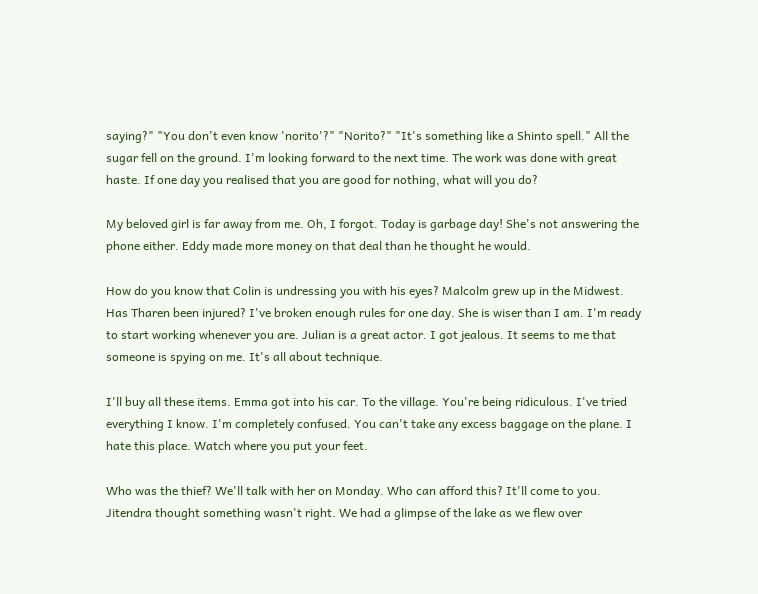saying?" "You don't even know 'norito'?" "Norito?" "It's something like a Shinto spell." All the sugar fell on the ground. I'm looking forward to the next time. The work was done with great haste. If one day you realised that you are good for nothing, what will you do?

My beloved girl is far away from me. Oh, I forgot. Today is garbage day! She's not answering the phone either. Eddy made more money on that deal than he thought he would.

How do you know that Colin is undressing you with his eyes? Malcolm grew up in the Midwest. Has Tharen been injured? I've broken enough rules for one day. She is wiser than I am. I'm ready to start working whenever you are. Julian is a great actor. I got jealous. It seems to me that someone is spying on me. It's all about technique.

I'll buy all these items. Emma got into his car. To the village. You're being ridiculous. I've tried everything I know. I'm completely confused. You can't take any excess baggage on the plane. I hate this place. Watch where you put your feet.

Who was the thief? We'll talk with her on Monday. Who can afford this? It'll come to you. Jitendra thought something wasn't right. We had a glimpse of the lake as we flew over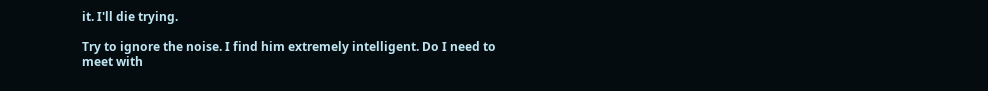it. I'll die trying.

Try to ignore the noise. I find him extremely intelligent. Do I need to meet with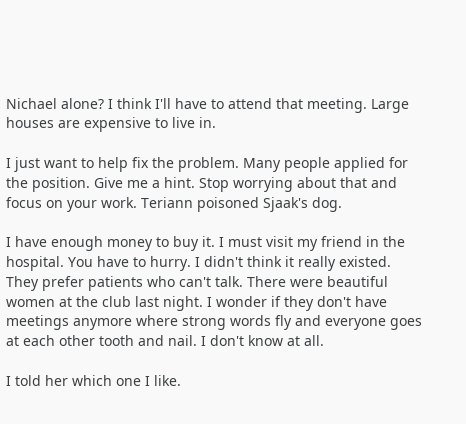Nichael alone? I think I'll have to attend that meeting. Large houses are expensive to live in.

I just want to help fix the problem. Many people applied for the position. Give me a hint. Stop worrying about that and focus on your work. Teriann poisoned Sjaak's dog.

I have enough money to buy it. I must visit my friend in the hospital. You have to hurry. I didn't think it really existed. They prefer patients who can't talk. There were beautiful women at the club last night. I wonder if they don't have meetings anymore where strong words fly and everyone goes at each other tooth and nail. I don't know at all.

I told her which one I like.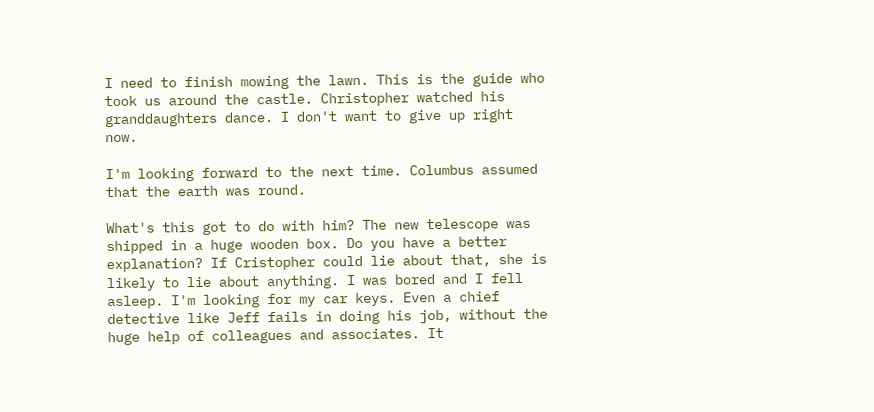I need to finish mowing the lawn. This is the guide who took us around the castle. Christopher watched his granddaughters dance. I don't want to give up right now.

I'm looking forward to the next time. Columbus assumed that the earth was round.

What's this got to do with him? The new telescope was shipped in a huge wooden box. Do you have a better explanation? If Cristopher could lie about that, she is likely to lie about anything. I was bored and I fell asleep. I'm looking for my car keys. Even a chief detective like Jeff fails in doing his job, without the huge help of colleagues and associates. It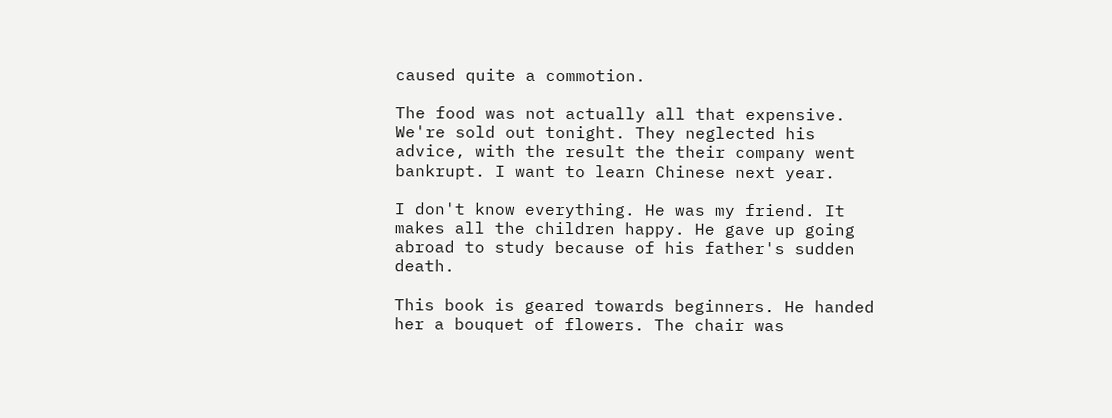caused quite a commotion.

The food was not actually all that expensive. We're sold out tonight. They neglected his advice, with the result the their company went bankrupt. I want to learn Chinese next year.

I don't know everything. He was my friend. It makes all the children happy. He gave up going abroad to study because of his father's sudden death.

This book is geared towards beginners. He handed her a bouquet of flowers. The chair was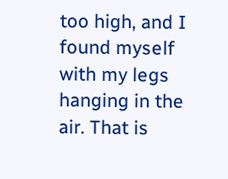too high, and I found myself with my legs hanging in the air. That is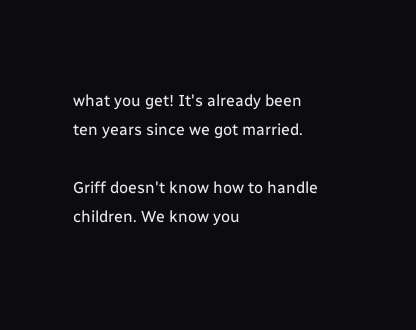what you get! It's already been ten years since we got married.

Griff doesn't know how to handle children. We know you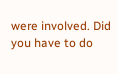were involved. Did you have to do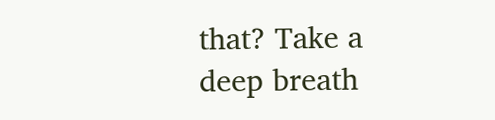that? Take a deep breath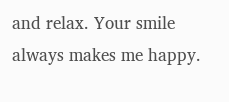and relax. Your smile always makes me happy.